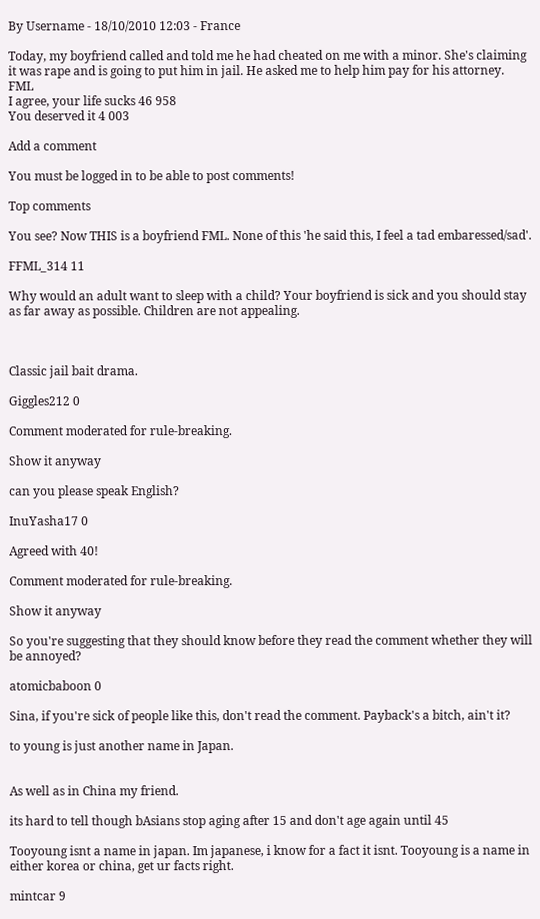By Username - 18/10/2010 12:03 - France

Today, my boyfriend called and told me he had cheated on me with a minor. She's claiming it was rape and is going to put him in jail. He asked me to help him pay for his attorney. FML
I agree, your life sucks 46 958
You deserved it 4 003

Add a comment

You must be logged in to be able to post comments!

Top comments

You see? Now THIS is a boyfriend FML. None of this 'he said this, I feel a tad embaressed/sad'.

FFML_314 11

Why would an adult want to sleep with a child? Your boyfriend is sick and you should stay as far away as possible. Children are not appealing.



Classic jail bait drama.

Giggles212 0

Comment moderated for rule-breaking.

Show it anyway

can you please speak English?

InuYasha17 0

Agreed with 40!

Comment moderated for rule-breaking.

Show it anyway

So you're suggesting that they should know before they read the comment whether they will be annoyed?

atomicbaboon 0

Sina, if you're sick of people like this, don't read the comment. Payback's a bitch, ain't it?

to young is just another name in Japan.


As well as in China my friend.

its hard to tell though bAsians stop aging after 15 and don't age again until 45

Tooyoung isnt a name in japan. Im japanese, i know for a fact it isnt. Tooyoung is a name in either korea or china, get ur facts right.

mintcar 9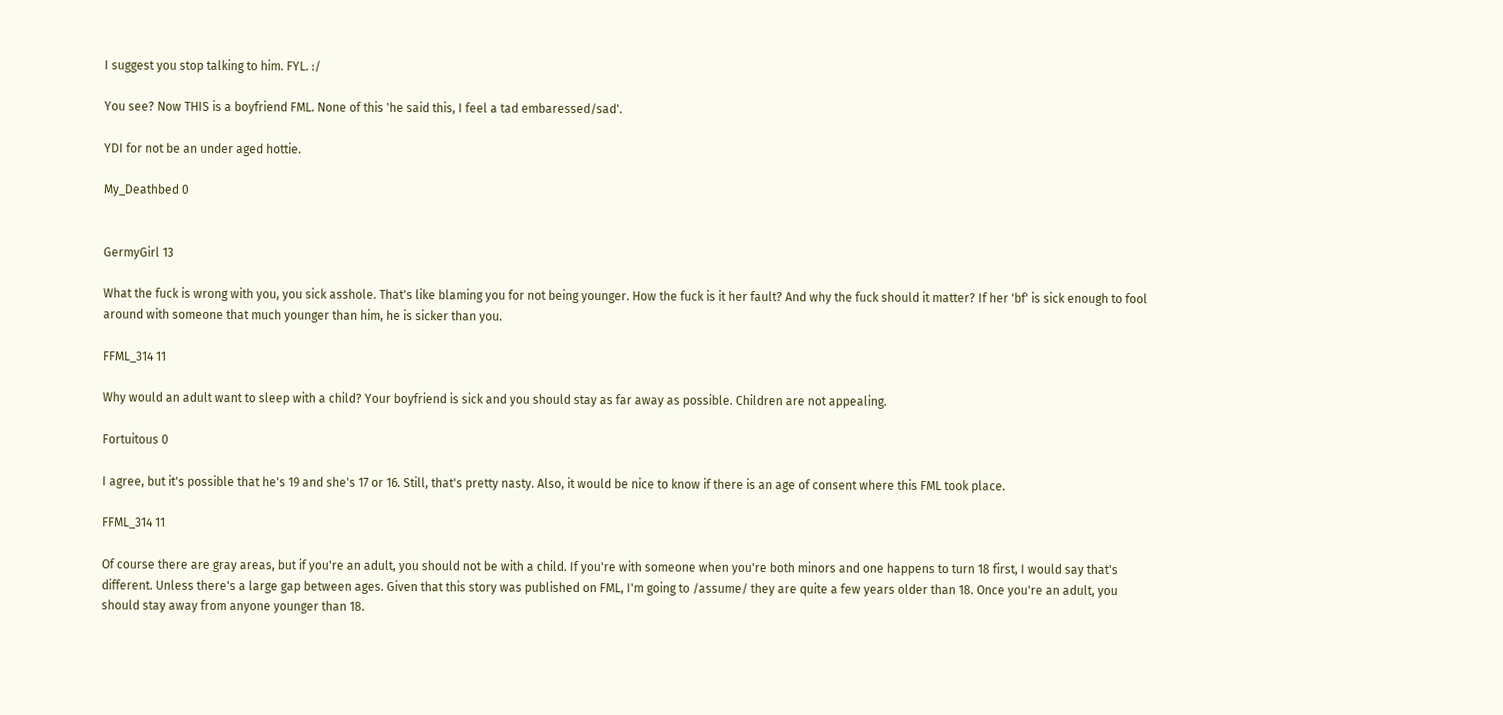I suggest you stop talking to him. FYL. :/

You see? Now THIS is a boyfriend FML. None of this 'he said this, I feel a tad embaressed/sad'.

YDI for not be an under aged hottie.

My_Deathbed 0


GermyGirl 13

What the fuck is wrong with you, you sick asshole. That's like blaming you for not being younger. How the fuck is it her fault? And why the fuck should it matter? If her 'bf' is sick enough to fool around with someone that much younger than him, he is sicker than you.

FFML_314 11

Why would an adult want to sleep with a child? Your boyfriend is sick and you should stay as far away as possible. Children are not appealing.

Fortuitous 0

I agree, but it's possible that he's 19 and she's 17 or 16. Still, that's pretty nasty. Also, it would be nice to know if there is an age of consent where this FML took place.

FFML_314 11

Of course there are gray areas, but if you're an adult, you should not be with a child. If you're with someone when you're both minors and one happens to turn 18 first, I would say that's different. Unless there's a large gap between ages. Given that this story was published on FML, I'm going to /assume/ they are quite a few years older than 18. Once you're an adult, you should stay away from anyone younger than 18.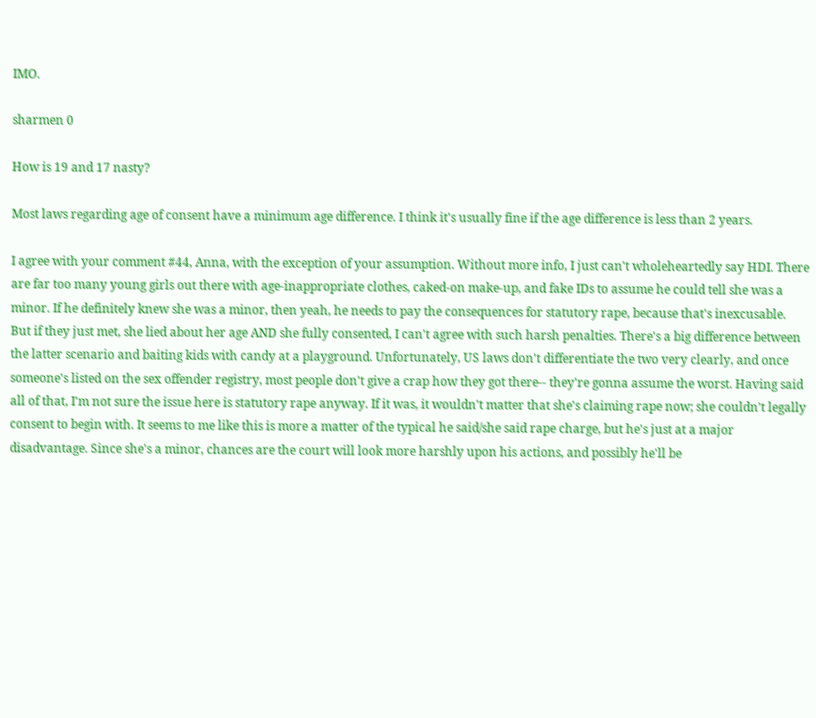IMO.

sharmen 0

How is 19 and 17 nasty?

Most laws regarding age of consent have a minimum age difference. I think it's usually fine if the age difference is less than 2 years.

I agree with your comment #44, Anna, with the exception of your assumption. Without more info, I just can't wholeheartedly say HDI. There are far too many young girls out there with age-inappropriate clothes, caked-on make-up, and fake IDs to assume he could tell she was a minor. If he definitely knew she was a minor, then yeah, he needs to pay the consequences for statutory rape, because that's inexcusable.  But if they just met, she lied about her age AND she fully consented, I can't agree with such harsh penalties. There's a big difference between the latter scenario and baiting kids with candy at a playground. Unfortunately, US laws don't differentiate the two very clearly, and once someone's listed on the sex offender registry, most people don't give a crap how they got there-- they're gonna assume the worst. Having said all of that, I'm not sure the issue here is statutory rape anyway. If it was, it wouldn't matter that she's claiming rape now; she couldn't legally consent to begin with. It seems to me like this is more a matter of the typical he said/she said rape charge, but he's just at a major disadvantage. Since she's a minor, chances are the court will look more harshly upon his actions, and possibly he'll be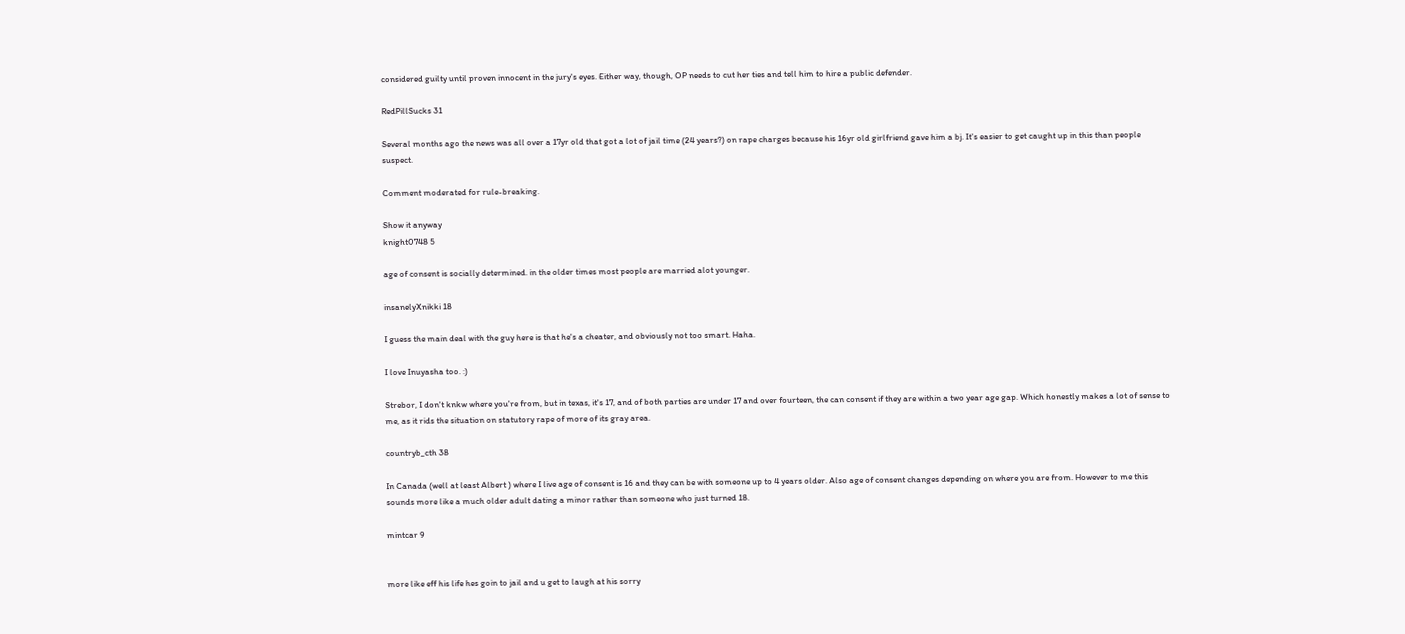considered guilty until proven innocent in the jury's eyes. Either way, though, OP needs to cut her ties and tell him to hire a public defender.

RedPillSucks 31

Several months ago the news was all over a 17yr old that got a lot of jail time (24 years?) on rape charges because his 16yr old girlfriend gave him a bj. It's easier to get caught up in this than people suspect.

Comment moderated for rule-breaking.

Show it anyway
knight0748 5

age of consent is socially determined. in the older times most people are married alot younger.

insanelyXnikki 18

I guess the main deal with the guy here is that he's a cheater, and obviously not too smart. Haha.

I love Inuyasha too. :)

Strebor, I don't knkw where you're from, but in texas, it's 17, and of both parties are under 17 and over fourteen, the can consent if they are within a two year age gap. Which honestly makes a lot of sense to me, as it rids the situation on statutory rape of more of its gray area.

countryb_cth 38

In Canada (well at least Albert ) where I live age of consent is 16 and they can be with someone up to 4 years older. Also age of consent changes depending on where you are from. However to me this sounds more like a much older adult dating a minor rather than someone who just turned 18.

mintcar 9


more like eff his life hes goin to jail and u get to laugh at his sorry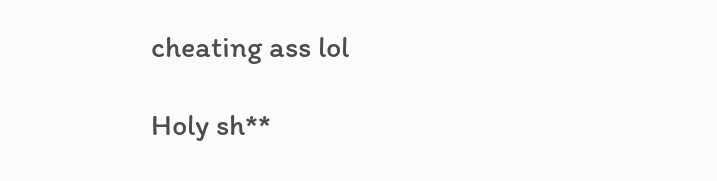cheating ass lol

Holy sh**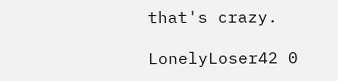that's crazy.

LonelyLoser42 0